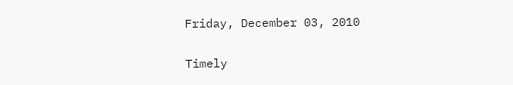Friday, December 03, 2010

Timely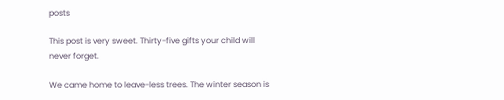posts

This post is very sweet. Thirty-five gifts your child will never forget.

We came home to leave-less trees. The winter season is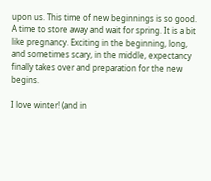upon us. This time of new beginnings is so good. A time to store away and wait for spring. It is a bit like pregnancy. Exciting in the beginning, long, and sometimes scary, in the middle, expectancy finally takes over and preparation for the new begins.

I love winter! (and in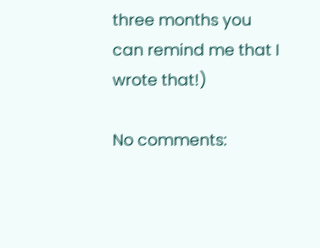three months you can remind me that I wrote that!)

No comments: